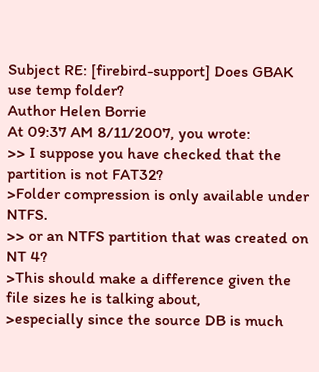Subject RE: [firebird-support] Does GBAK use temp folder?
Author Helen Borrie
At 09:37 AM 8/11/2007, you wrote:
>> I suppose you have checked that the partition is not FAT32?
>Folder compression is only available under NTFS.
>> or an NTFS partition that was created on NT 4?
>This should make a difference given the file sizes he is talking about,
>especially since the source DB is much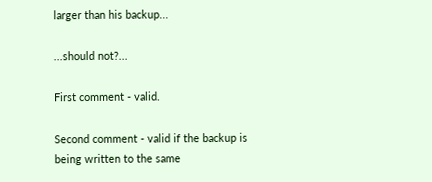larger than his backup...

...should not?...

First comment - valid.

Second comment - valid if the backup is being written to the same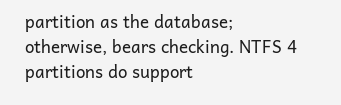partition as the database; otherwise, bears checking. NTFS 4 partitions do support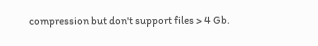compression but don't support files > 4 Gb.